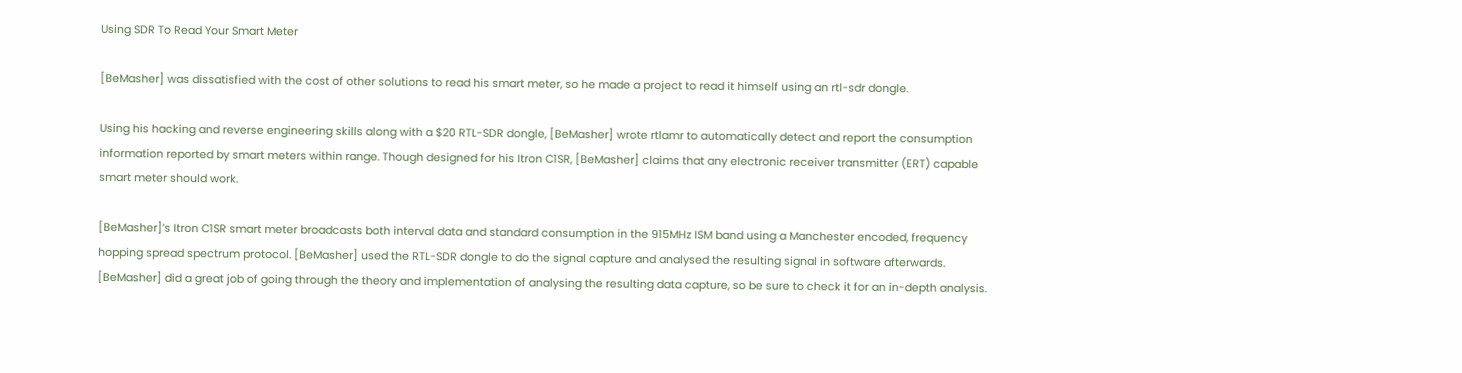Using SDR To Read Your Smart Meter

[BeMasher] was dissatisfied with the cost of other solutions to read his smart meter, so he made a project to read it himself using an rtl-sdr dongle.

Using his hacking and reverse engineering skills along with a $20 RTL-SDR dongle, [BeMasher] wrote rtlamr to automatically detect and report the consumption information reported by smart meters within range. Though designed for his Itron C1SR, [BeMasher] claims that any electronic receiver transmitter (ERT) capable smart meter should work.

[BeMasher]’s Itron C1SR smart meter broadcasts both interval data and standard consumption in the 915MHz ISM band using a Manchester encoded, frequency hopping spread spectrum protocol. [BeMasher] used the RTL-SDR dongle to do the signal capture and analysed the resulting signal in software afterwards. [BeMasher] did a great job of going through the theory and implementation of analysing the resulting data capture, so be sure to check it for an in-depth analysis.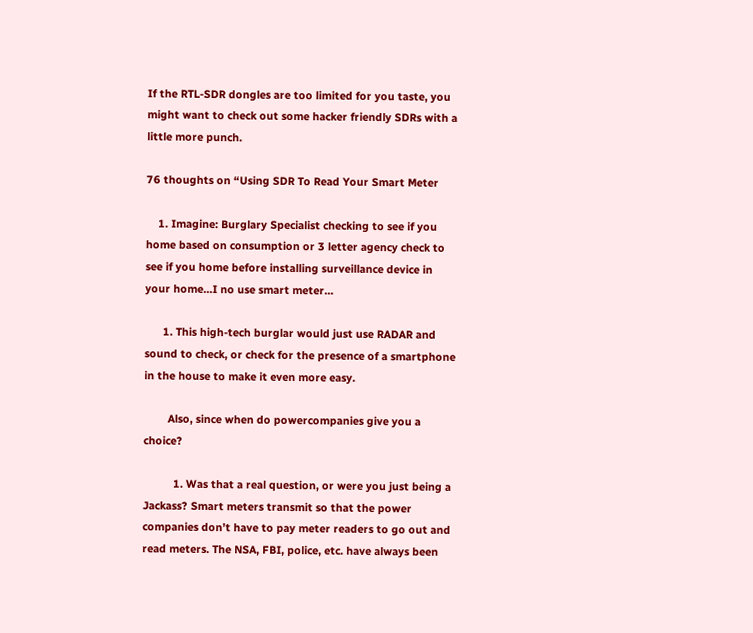If the RTL-SDR dongles are too limited for you taste, you might want to check out some hacker friendly SDRs with a little more punch.

76 thoughts on “Using SDR To Read Your Smart Meter

    1. Imagine: Burglary Specialist checking to see if you home based on consumption or 3 letter agency check to see if you home before installing surveillance device in your home…I no use smart meter…

      1. This high-tech burglar would just use RADAR and sound to check, or check for the presence of a smartphone in the house to make it even more easy.

        Also, since when do powercompanies give you a choice?

          1. Was that a real question, or were you just being a Jackass? Smart meters transmit so that the power companies don’t have to pay meter readers to go out and read meters. The NSA, FBI, police, etc. have always been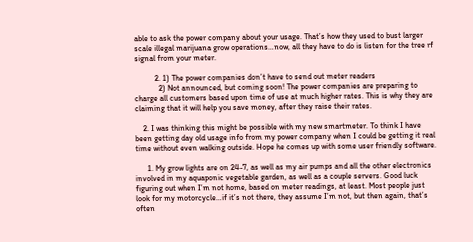able to ask the power company about your usage. That’s how they used to bust larger scale illegal marijuana grow operations…now, all they have to do is listen for the tree rf signal from your meter.

          2. 1) The power companies don’t have to send out meter readers
            2) Not announced, but coming soon! The power companies are preparing to charge all customers based upon time of use at much higher rates. This is why they are claiming that it will help you save money, after they raise their rates.

    2. I was thinking this might be possible with my new smartmeter. To think I have been getting day old usage info from my power company when I could be getting it real time without even walking outside. Hope he comes up with some user friendly software.

      1. My grow lights are on 24-7, as well as my air pumps and all the other electronics involved in my aquaponic vegetable garden, as well as a couple servers. Good luck figuring out when I’m not home, based on meter readings, at least. Most people just look for my motorcycle…if it’s not there, they assume I’m not, but then again, that’s often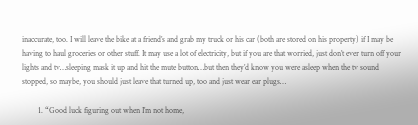inaccurate, too. I will leave the bike at a friend’s and grab my truck or his car (both are stored on his property) if I may be having to haul groceries or other stuff. It may use a lot of electricity, but if you are that worried, just don’t ever turn off your lights and tv…sleeping mask it up and hit the mute button…but then they’d know you were asleep when the tv sound stopped, so maybe, you should just leave that turned up, too and just wear ear plugs…

        1. “Good luck figuring out when I’m not home,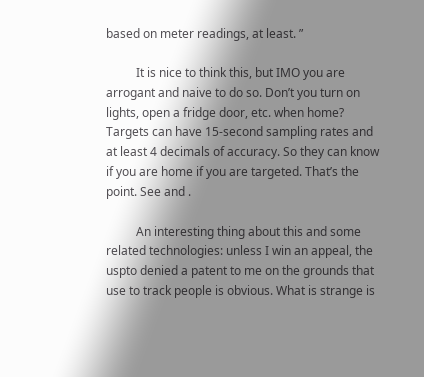based on meter readings, at least. ”

          It is nice to think this, but IMO you are arrogant and naive to do so. Don’t you turn on lights, open a fridge door, etc. when home? Targets can have 15-second sampling rates and at least 4 decimals of accuracy. So they can know if you are home if you are targeted. That’s the point. See and .

          An interesting thing about this and some related technologies: unless I win an appeal, the uspto denied a patent to me on the grounds that use to track people is obvious. What is strange is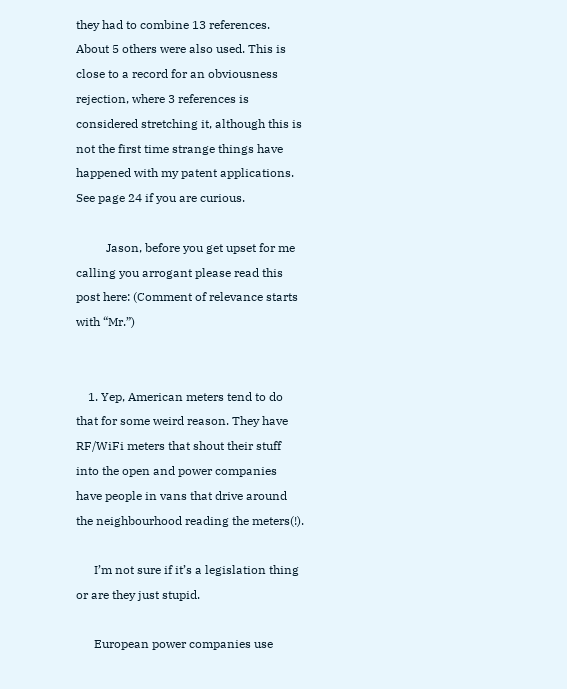they had to combine 13 references. About 5 others were also used. This is close to a record for an obviousness rejection, where 3 references is considered stretching it, although this is not the first time strange things have happened with my patent applications. See page 24 if you are curious.

          Jason, before you get upset for me calling you arrogant please read this post here: (Comment of relevance starts with “Mr.”)


    1. Yep, American meters tend to do that for some weird reason. They have RF/WiFi meters that shout their stuff into the open and power companies have people in vans that drive around the neighbourhood reading the meters(!).

      I’m not sure if it’s a legislation thing or are they just stupid.

      European power companies use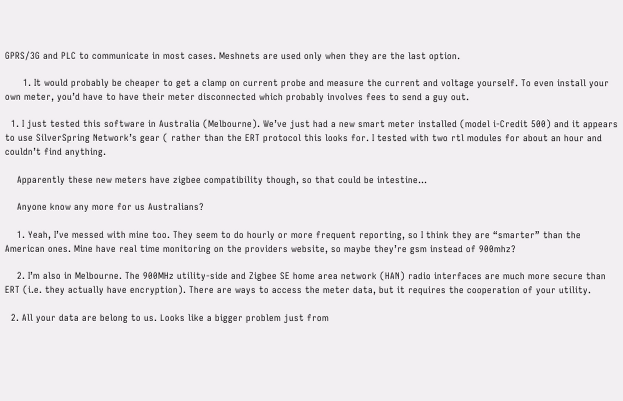GPRS/3G and PLC to communicate in most cases. Meshnets are used only when they are the last option.

      1. It would probably be cheaper to get a clamp on current probe and measure the current and voltage yourself. To even install your own meter, you’d have to have their meter disconnected which probably involves fees to send a guy out.

  1. I just tested this software in Australia (Melbourne). We’ve just had a new smart meter installed (model i-Credit 500) and it appears to use SilverSpring Network’s gear ( rather than the ERT protocol this looks for. I tested with two rtl modules for about an hour and couldn’t find anything.

    Apparently these new meters have zigbee compatibility though, so that could be intestine…

    Anyone know any more for us Australians?

    1. Yeah, I’ve messed with mine too. They seem to do hourly or more frequent reporting, so I think they are “smarter” than the American ones. Mine have real time monitoring on the providers website, so maybe they’re gsm instead of 900mhz?

    2. I’m also in Melbourne. The 900MHz utility-side and Zigbee SE home area network (HAN) radio interfaces are much more secure than ERT (i.e. they actually have encryption). There are ways to access the meter data, but it requires the cooperation of your utility.

  2. All your data are belong to us. Looks like a bigger problem just from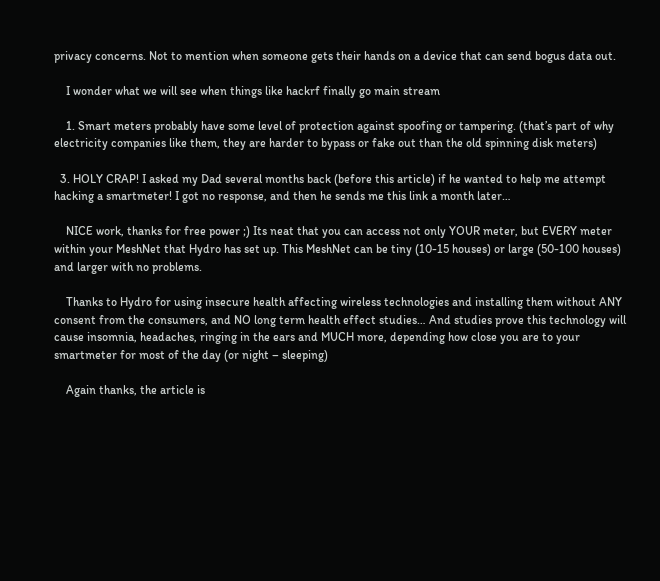privacy concerns. Not to mention when someone gets their hands on a device that can send bogus data out.

    I wonder what we will see when things like hackrf finally go main stream

    1. Smart meters probably have some level of protection against spoofing or tampering. (that’s part of why electricity companies like them, they are harder to bypass or fake out than the old spinning disk meters)

  3. HOLY CRAP! I asked my Dad several months back (before this article) if he wanted to help me attempt hacking a smartmeter! I got no response, and then he sends me this link a month later…

    NICE work, thanks for free power ;) Its neat that you can access not only YOUR meter, but EVERY meter within your MeshNet that Hydro has set up. This MeshNet can be tiny (10-15 houses) or large (50-100 houses) and larger with no problems.

    Thanks to Hydro for using insecure health affecting wireless technologies and installing them without ANY consent from the consumers, and NO long term health effect studies… And studies prove this technology will cause insomnia, headaches, ringing in the ears and MUCH more, depending how close you are to your smartmeter for most of the day (or night – sleeping)

    Again thanks, the article is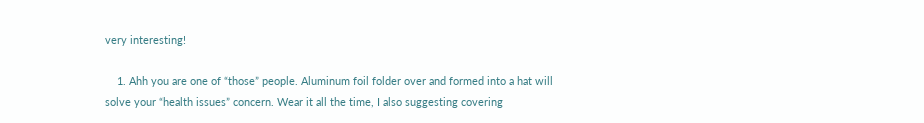very interesting!

    1. Ahh you are one of “those” people. Aluminum foil folder over and formed into a hat will solve your “health issues” concern. Wear it all the time, I also suggesting covering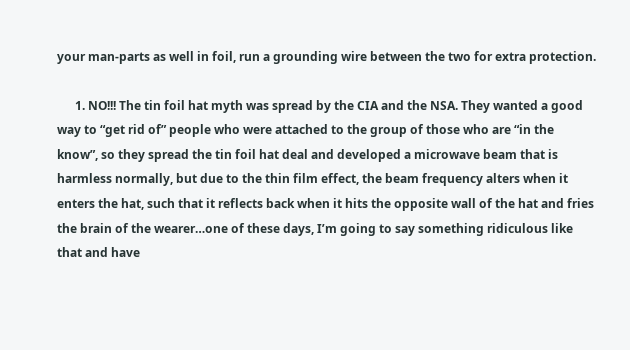your man-parts as well in foil, run a grounding wire between the two for extra protection.

      1. NO!!! The tin foil hat myth was spread by the CIA and the NSA. They wanted a good way to “get rid of” people who were attached to the group of those who are “in the know”, so they spread the tin foil hat deal and developed a microwave beam that is harmless normally, but due to the thin film effect, the beam frequency alters when it enters the hat, such that it reflects back when it hits the opposite wall of the hat and fries the brain of the wearer…one of these days, I’m going to say something ridiculous like that and have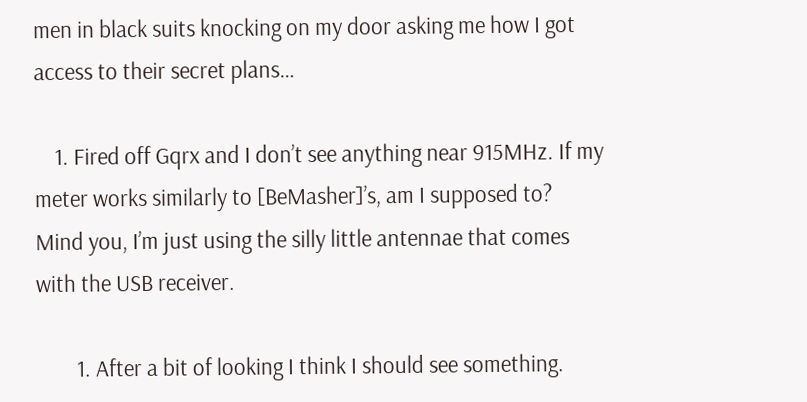men in black suits knocking on my door asking me how I got access to their secret plans…

    1. Fired off Gqrx and I don’t see anything near 915MHz. If my meter works similarly to [BeMasher]’s, am I supposed to? Mind you, I’m just using the silly little antennae that comes with the USB receiver.

        1. After a bit of looking I think I should see something.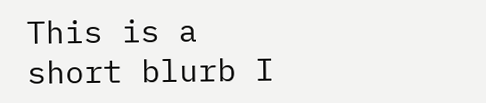This is a short blurb I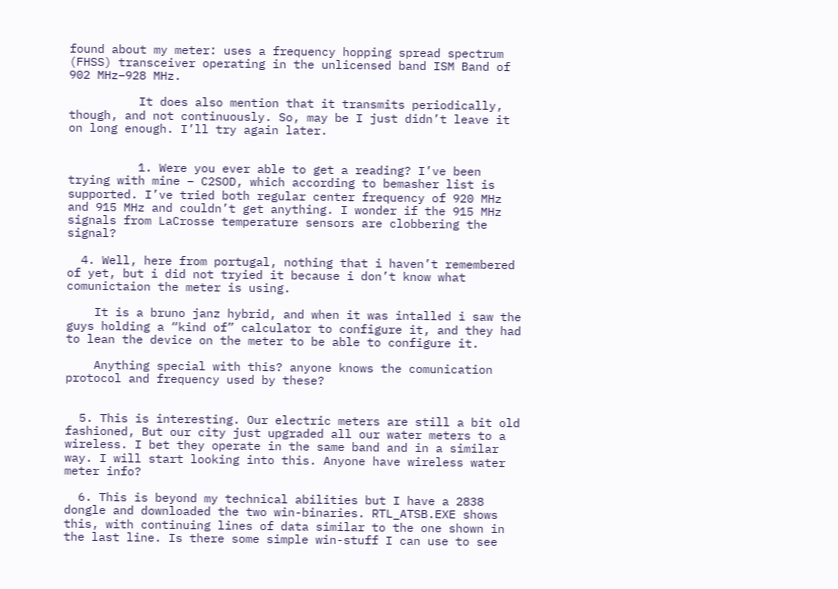found about my meter: uses a frequency hopping spread spectrum (FHSS) transceiver operating in the unlicensed band ISM Band of 902 MHz–928 MHz.

          It does also mention that it transmits periodically, though, and not continuously. So, may be I just didn’t leave it on long enough. I’ll try again later.


          1. Were you ever able to get a reading? I’ve been trying with mine – C2SOD, which according to bemasher list is supported. I’ve tried both regular center frequency of 920 MHz and 915 MHz and couldn’t get anything. I wonder if the 915 MHz signals from LaCrosse temperature sensors are clobbering the signal?

  4. Well, here from portugal, nothing that i haven’t remembered of yet, but i did not tryied it because i don’t know what comunictaion the meter is using.

    It is a bruno janz hybrid, and when it was intalled i saw the guys holding a “kind of” calculator to configure it, and they had to lean the device on the meter to be able to configure it.

    Anything special with this? anyone knows the comunication protocol and frequency used by these?


  5. This is interesting. Our electric meters are still a bit old fashioned, But our city just upgraded all our water meters to a wireless. I bet they operate in the same band and in a similar way. I will start looking into this. Anyone have wireless water meter info?

  6. This is beyond my technical abilities but I have a 2838 dongle and downloaded the two win-binaries. RTL_ATSB.EXE shows this, with continuing lines of data similar to the one shown in the last line. Is there some simple win-stuff I can use to see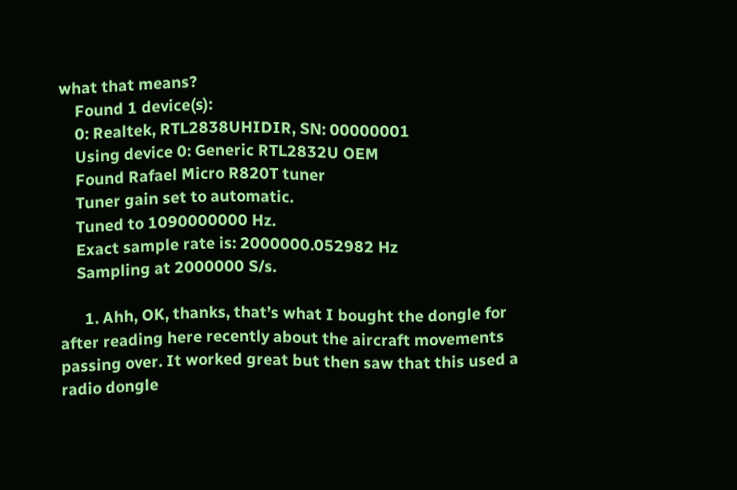what that means?
    Found 1 device(s):
    0: Realtek, RTL2838UHIDIR, SN: 00000001
    Using device 0: Generic RTL2832U OEM
    Found Rafael Micro R820T tuner
    Tuner gain set to automatic.
    Tuned to 1090000000 Hz.
    Exact sample rate is: 2000000.052982 Hz
    Sampling at 2000000 S/s.

      1. Ahh, OK, thanks, that’s what I bought the dongle for after reading here recently about the aircraft movements passing over. It worked great but then saw that this used a radio dongle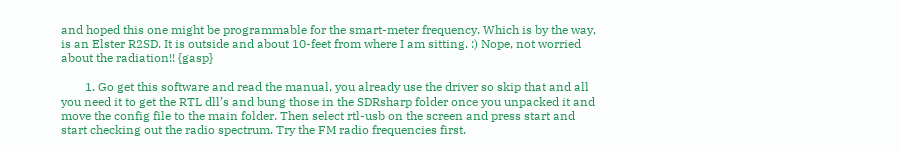and hoped this one might be programmable for the smart-meter frequency. Which is by the way, is an Elster R2SD. It is outside and about 10-feet from where I am sitting. :) Nope, not worried about the radiation!! {gasp}

        1. Go get this software and read the manual, you already use the driver so skip that and all you need it to get the RTL dll’s and bung those in the SDRsharp folder once you unpacked it and move the config file to the main folder. Then select rtl-usb on the screen and press start and start checking out the radio spectrum. Try the FM radio frequencies first.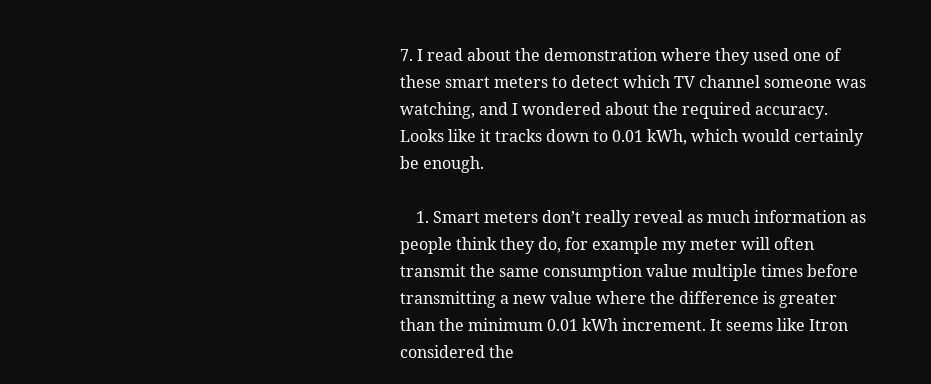7. I read about the demonstration where they used one of these smart meters to detect which TV channel someone was watching, and I wondered about the required accuracy. Looks like it tracks down to 0.01 kWh, which would certainly be enough.

    1. Smart meters don’t really reveal as much information as people think they do, for example my meter will often transmit the same consumption value multiple times before transmitting a new value where the difference is greater than the minimum 0.01 kWh increment. It seems like Itron considered the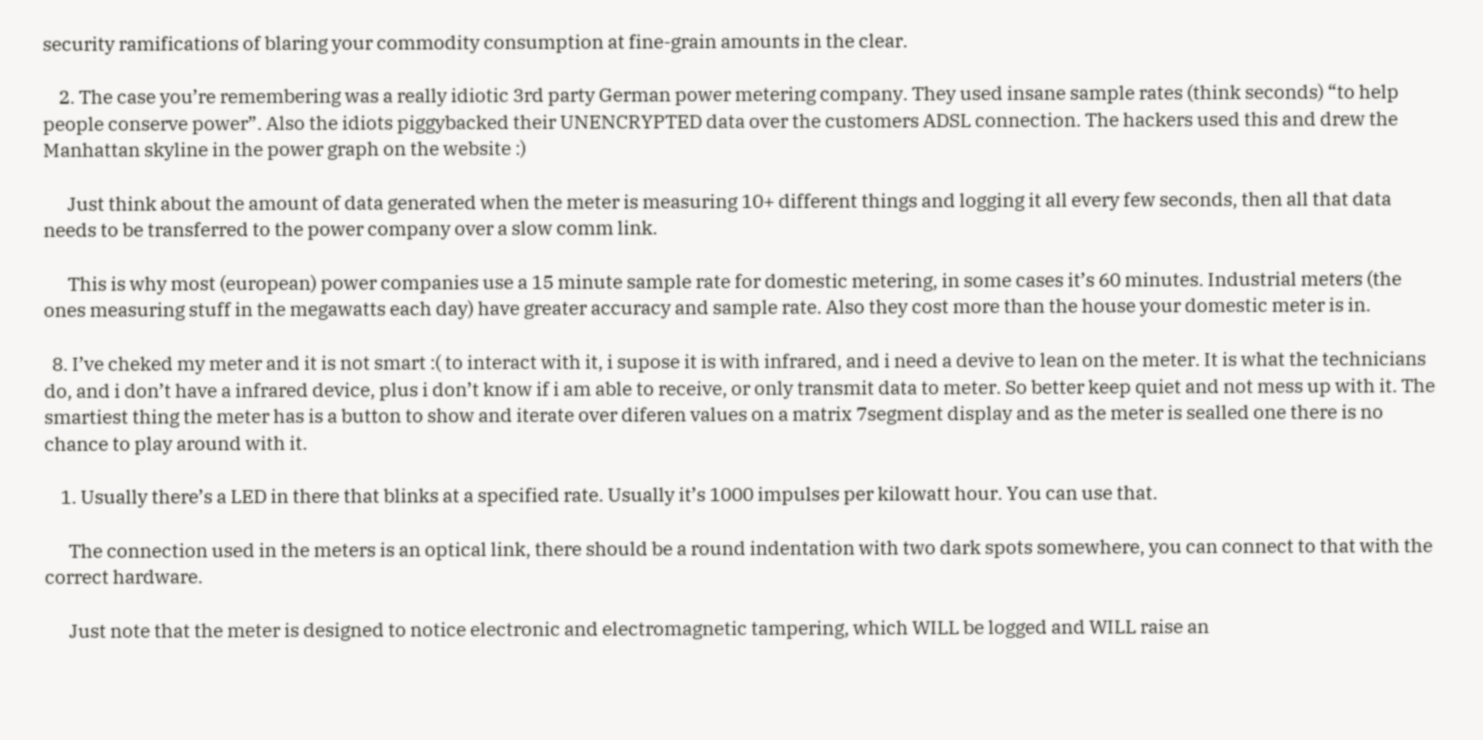security ramifications of blaring your commodity consumption at fine-grain amounts in the clear.

    2. The case you’re remembering was a really idiotic 3rd party German power metering company. They used insane sample rates (think seconds) “to help people conserve power”. Also the idiots piggybacked their UNENCRYPTED data over the customers ADSL connection. The hackers used this and drew the Manhattan skyline in the power graph on the website :)

      Just think about the amount of data generated when the meter is measuring 10+ different things and logging it all every few seconds, then all that data needs to be transferred to the power company over a slow comm link.

      This is why most (european) power companies use a 15 minute sample rate for domestic metering, in some cases it’s 60 minutes. Industrial meters (the ones measuring stuff in the megawatts each day) have greater accuracy and sample rate. Also they cost more than the house your domestic meter is in.

  8. I’ve cheked my meter and it is not smart :( to interact with it, i supose it is with infrared, and i need a devive to lean on the meter. It is what the technicians do, and i don’t have a infrared device, plus i don’t know if i am able to receive, or only transmit data to meter. So better keep quiet and not mess up with it. The smartiest thing the meter has is a button to show and iterate over diferen values on a matrix 7segment display and as the meter is sealled one there is no chance to play around with it.

    1. Usually there’s a LED in there that blinks at a specified rate. Usually it’s 1000 impulses per kilowatt hour. You can use that.

      The connection used in the meters is an optical link, there should be a round indentation with two dark spots somewhere, you can connect to that with the correct hardware.

      Just note that the meter is designed to notice electronic and electromagnetic tampering, which WILL be logged and WILL raise an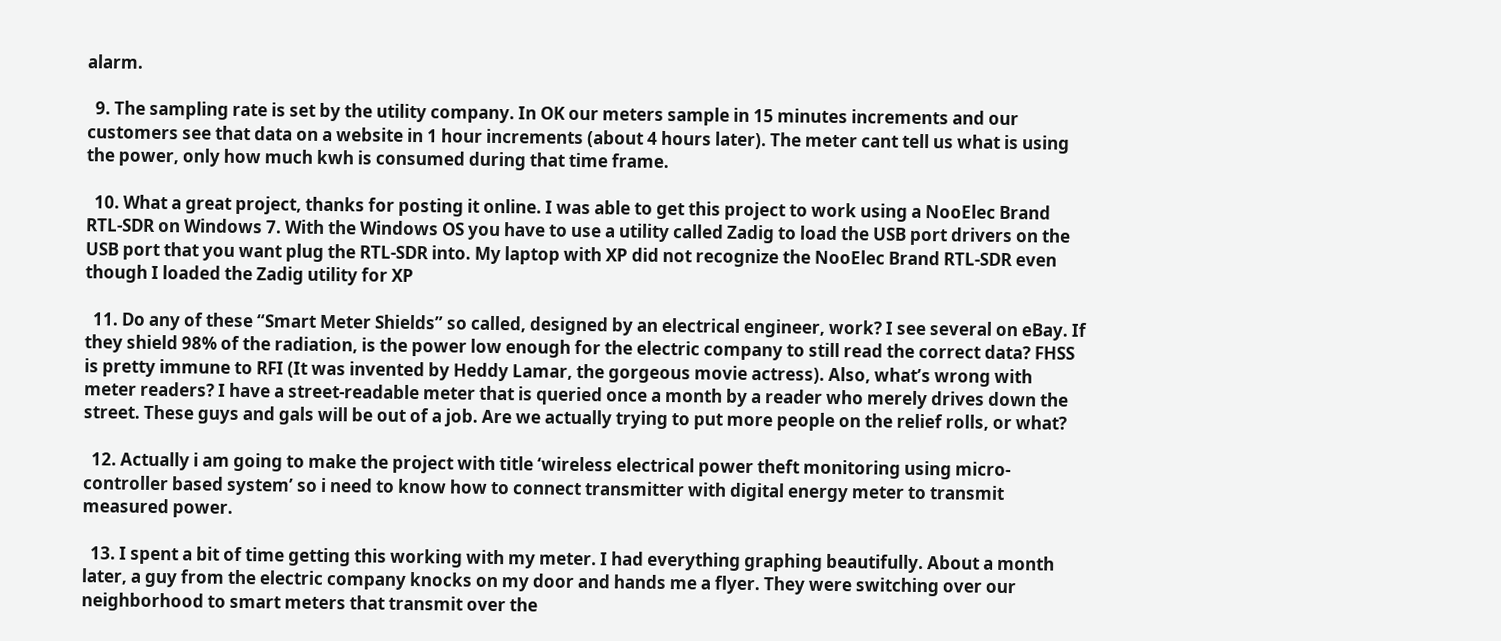alarm.

  9. The sampling rate is set by the utility company. In OK our meters sample in 15 minutes increments and our customers see that data on a website in 1 hour increments (about 4 hours later). The meter cant tell us what is using the power, only how much kwh is consumed during that time frame.

  10. What a great project, thanks for posting it online. I was able to get this project to work using a NooElec Brand RTL-SDR on Windows 7. With the Windows OS you have to use a utility called Zadig to load the USB port drivers on the USB port that you want plug the RTL-SDR into. My laptop with XP did not recognize the NooElec Brand RTL-SDR even though I loaded the Zadig utility for XP

  11. Do any of these “Smart Meter Shields” so called, designed by an electrical engineer, work? I see several on eBay. If they shield 98% of the radiation, is the power low enough for the electric company to still read the correct data? FHSS is pretty immune to RFI (It was invented by Heddy Lamar, the gorgeous movie actress). Also, what’s wrong with meter readers? I have a street-readable meter that is queried once a month by a reader who merely drives down the street. These guys and gals will be out of a job. Are we actually trying to put more people on the relief rolls, or what?

  12. Actually i am going to make the project with title ‘wireless electrical power theft monitoring using micro-controller based system’ so i need to know how to connect transmitter with digital energy meter to transmit measured power.

  13. I spent a bit of time getting this working with my meter. I had everything graphing beautifully. About a month later, a guy from the electric company knocks on my door and hands me a flyer. They were switching over our neighborhood to smart meters that transmit over the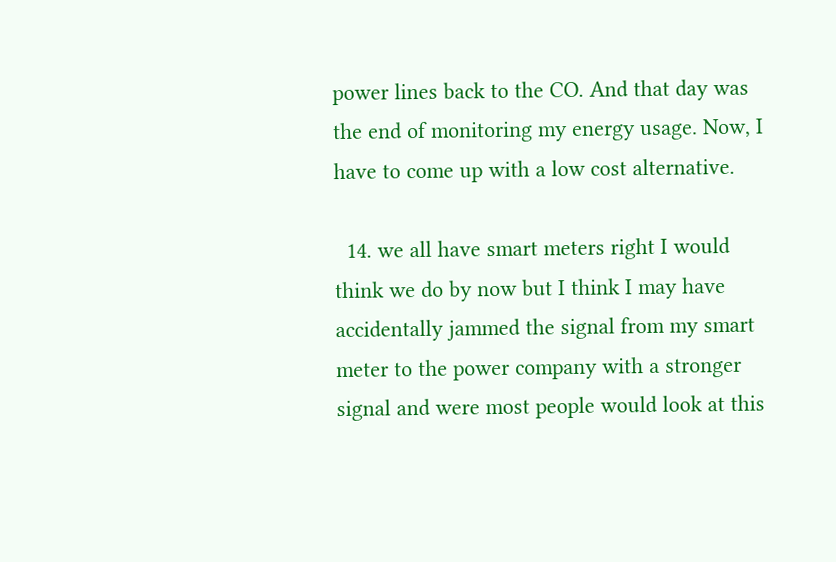power lines back to the CO. And that day was the end of monitoring my energy usage. Now, I have to come up with a low cost alternative.

  14. we all have smart meters right I would think we do by now but I think I may have accidentally jammed the signal from my smart meter to the power company with a stronger signal and were most people would look at this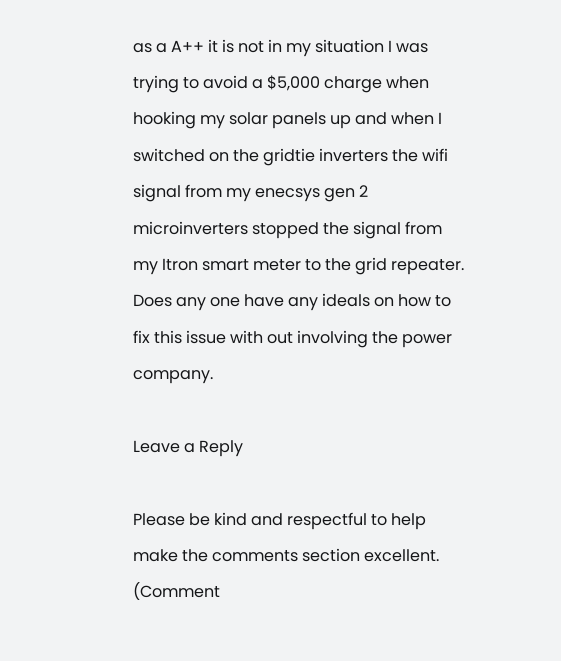as a A++ it is not in my situation I was trying to avoid a $5,000 charge when hooking my solar panels up and when I switched on the gridtie inverters the wifi signal from my enecsys gen 2 microinverters stopped the signal from my Itron smart meter to the grid repeater. Does any one have any ideals on how to fix this issue with out involving the power company.

Leave a Reply

Please be kind and respectful to help make the comments section excellent. (Comment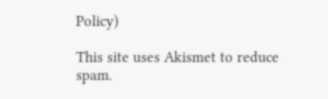Policy)

This site uses Akismet to reduce spam.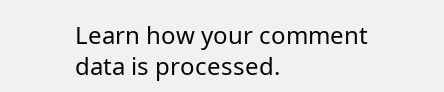Learn how your comment data is processed.